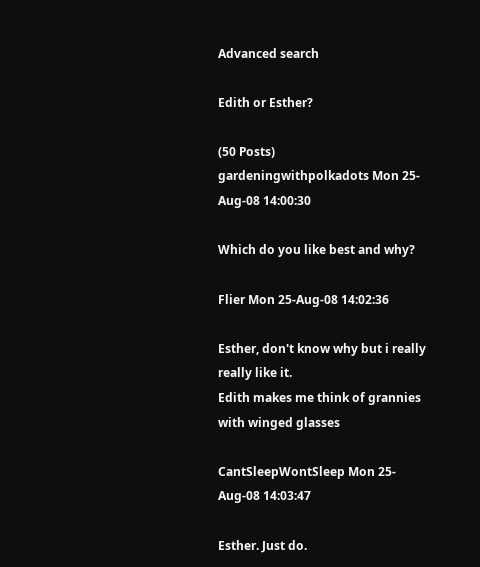Advanced search

Edith or Esther?

(50 Posts)
gardeningwithpolkadots Mon 25-Aug-08 14:00:30

Which do you like best and why?

Flier Mon 25-Aug-08 14:02:36

Esther, don't know why but i really really like it.
Edith makes me think of grannies with winged glasses

CantSleepWontSleep Mon 25-Aug-08 14:03:47

Esther. Just do.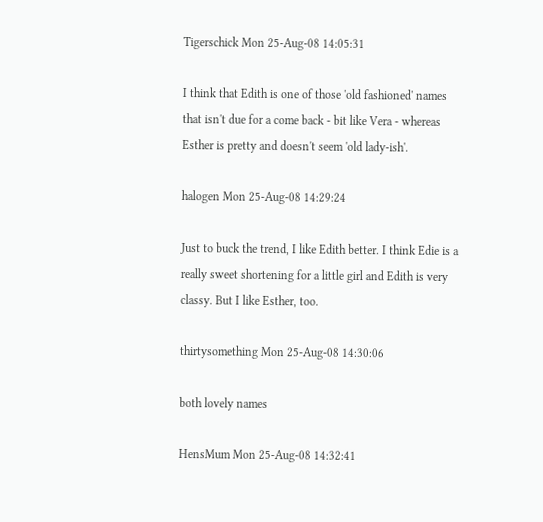Tigerschick Mon 25-Aug-08 14:05:31

I think that Edith is one of those 'old fashioned' names that isn't due for a come back - bit like Vera - whereas Esther is pretty and doesn't seem 'old lady-ish'.

halogen Mon 25-Aug-08 14:29:24

Just to buck the trend, I like Edith better. I think Edie is a really sweet shortening for a little girl and Edith is very classy. But I like Esther, too.

thirtysomething Mon 25-Aug-08 14:30:06

both lovely names

HensMum Mon 25-Aug-08 14:32:41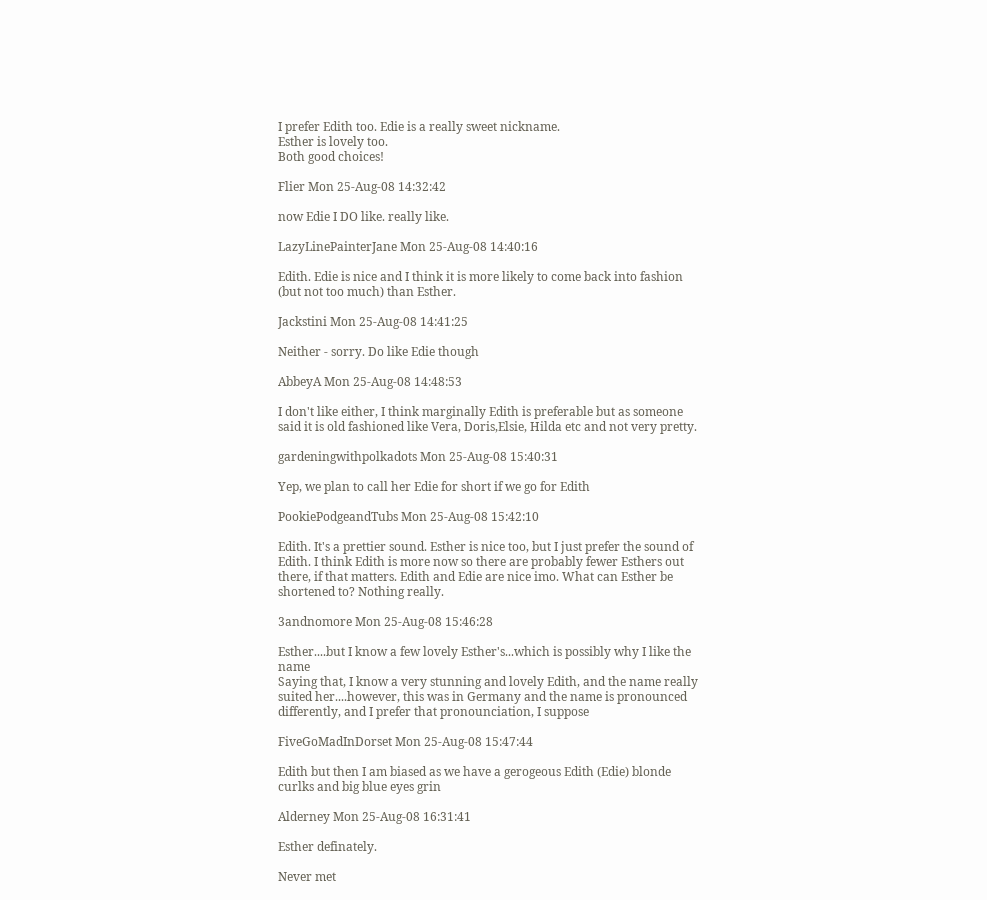I prefer Edith too. Edie is a really sweet nickname.
Esther is lovely too.
Both good choices!

Flier Mon 25-Aug-08 14:32:42

now Edie I DO like. really like.

LazyLinePainterJane Mon 25-Aug-08 14:40:16

Edith. Edie is nice and I think it is more likely to come back into fashion (but not too much) than Esther.

Jackstini Mon 25-Aug-08 14:41:25

Neither - sorry. Do like Edie though

AbbeyA Mon 25-Aug-08 14:48:53

I don't like either, I think marginally Edith is preferable but as someone said it is old fashioned like Vera, Doris,Elsie, Hilda etc and not very pretty.

gardeningwithpolkadots Mon 25-Aug-08 15:40:31

Yep, we plan to call her Edie for short if we go for Edith

PookiePodgeandTubs Mon 25-Aug-08 15:42:10

Edith. It's a prettier sound. Esther is nice too, but I just prefer the sound of Edith. I think Edith is more now so there are probably fewer Esthers out there, if that matters. Edith and Edie are nice imo. What can Esther be shortened to? Nothing really.

3andnomore Mon 25-Aug-08 15:46:28

Esther....but I know a few lovely Esther's...which is possibly why I like the name
Saying that, I know a very stunning and lovely Edith, and the name really suited her....however, this was in Germany and the name is pronounced differently, and I prefer that pronounciation, I suppose

FiveGoMadInDorset Mon 25-Aug-08 15:47:44

Edith but then I am biased as we have a gerogeous Edith (Edie) blonde curlks and big blue eyes grin

Alderney Mon 25-Aug-08 16:31:41

Esther definately.

Never met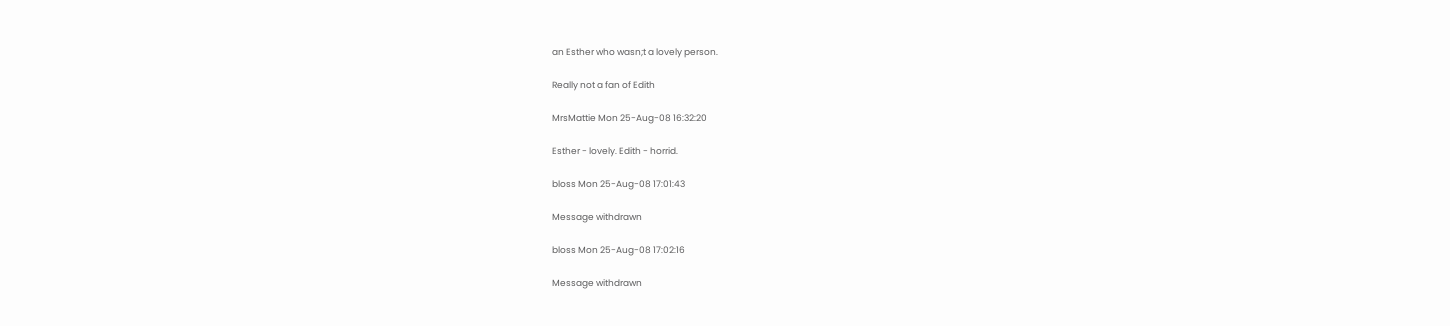an Esther who wasn;t a lovely person.

Really not a fan of Edith

MrsMattie Mon 25-Aug-08 16:32:20

Esther - lovely. Edith - horrid.

bloss Mon 25-Aug-08 17:01:43

Message withdrawn

bloss Mon 25-Aug-08 17:02:16

Message withdrawn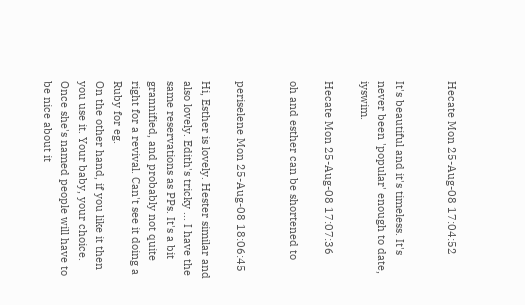Hecate Mon 25-Aug-08 17:04:52


It's beautiful and it's timeless. It's never been 'popular' enough to date, iyswim.

Hecate Mon 25-Aug-08 17:07:36

oh and esther can be shortened to


periselene Mon 25-Aug-08 18:06:45

Hi, Esther is lovely. Hester similar and also lovely. Edith's tricky ... I have the same reservations as PPs. It's a bit grannified, and probably not quite right for a revival. Can't see it doing a Ruby for eg.
On the other hand, if you like it then you use it. Your baby, your choice. Once she's named people will have to be nice about it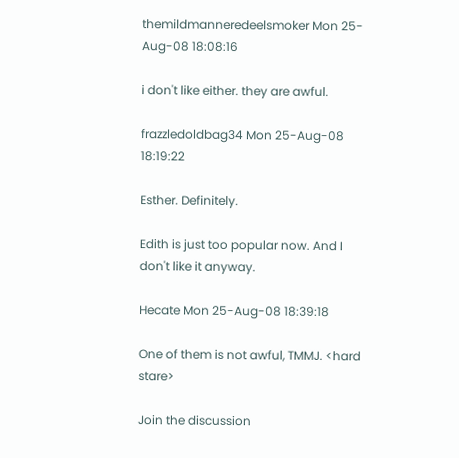themildmanneredeelsmoker Mon 25-Aug-08 18:08:16

i don't like either. they are awful.

frazzledoldbag34 Mon 25-Aug-08 18:19:22

Esther. Definitely.

Edith is just too popular now. And I don't like it anyway.

Hecate Mon 25-Aug-08 18:39:18

One of them is not awful, TMMJ. <hard stare>

Join the discussion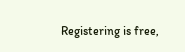Registering is free,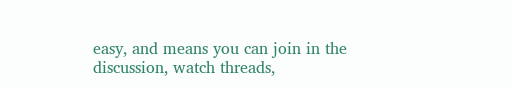easy, and means you can join in the discussion, watch threads,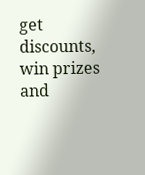get discounts, win prizes and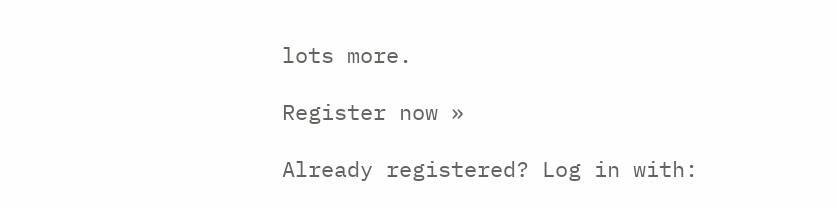lots more.

Register now »

Already registered? Log in with: